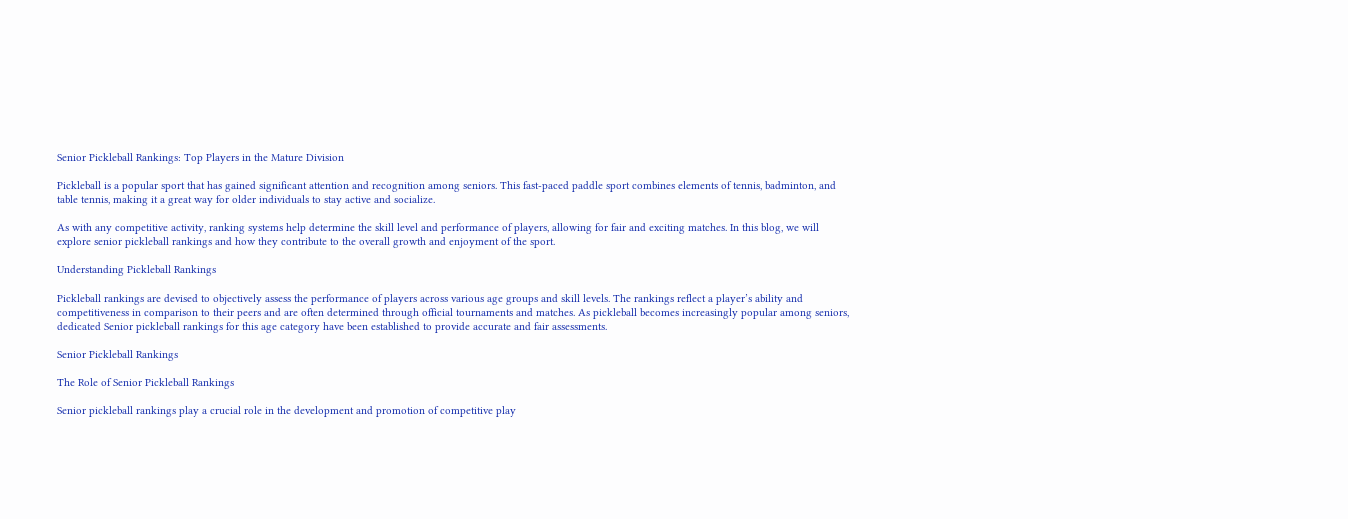Senior Pickleball Rankings: Top Players in the Mature Division

Pickleball is a popular sport that has gained significant attention and recognition among seniors. This fast-paced paddle sport combines elements of tennis, badminton, and table tennis, making it a great way for older individuals to stay active and socialize.

As with any competitive activity, ranking systems help determine the skill level and performance of players, allowing for fair and exciting matches. In this blog, we will explore senior pickleball rankings and how they contribute to the overall growth and enjoyment of the sport.

Understanding Pickleball Rankings

Pickleball rankings are devised to objectively assess the performance of players across various age groups and skill levels. The rankings reflect a player’s ability and competitiveness in comparison to their peers and are often determined through official tournaments and matches. As pickleball becomes increasingly popular among seniors, dedicated Senior pickleball rankings for this age category have been established to provide accurate and fair assessments.

Senior Pickleball Rankings

The Role of Senior Pickleball Rankings

Senior pickleball rankings play a crucial role in the development and promotion of competitive play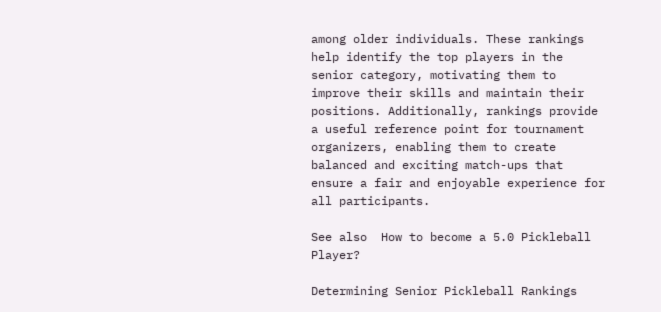among older individuals. These rankings help identify the top players in the senior category, motivating them to improve their skills and maintain their positions. Additionally, rankings provide a useful reference point for tournament organizers, enabling them to create balanced and exciting match-ups that ensure a fair and enjoyable experience for all participants.

See also  How to become a 5.0 Pickleball Player?

Determining Senior Pickleball Rankings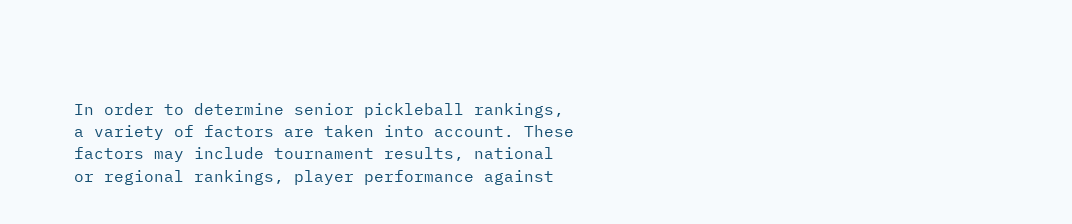In order to determine senior pickleball rankings, a variety of factors are taken into account. These factors may include tournament results, national or regional rankings, player performance against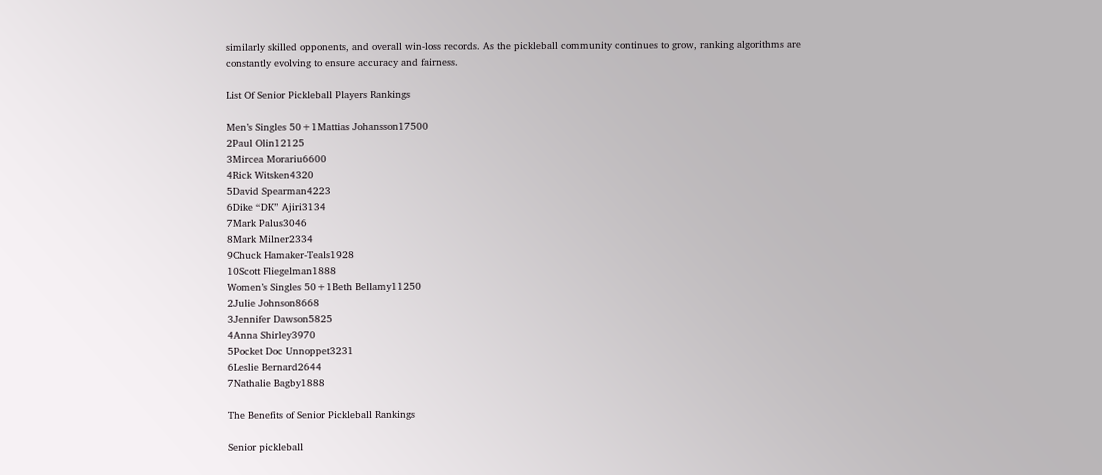similarly skilled opponents, and overall win-loss records. As the pickleball community continues to grow, ranking algorithms are constantly evolving to ensure accuracy and fairness.

List Of Senior Pickleball Players Rankings

Men’s Singles 50+1Mattias Johansson17500
2Paul Olin12125
3Mircea Morariu6600
4Rick Witsken4320
5David Spearman4223
6Dike “DK” Ajiri3134
7Mark Palus3046
8Mark Milner2334
9Chuck Hamaker-Teals1928
10Scott Fliegelman1888
Women’s Singles 50+1Beth Bellamy11250
2Julie Johnson8668
3Jennifer Dawson5825
4Anna Shirley3970
5Pocket Doc Unnoppet3231
6Leslie Bernard2644
7Nathalie Bagby1888

The Benefits of Senior Pickleball Rankings

Senior pickleball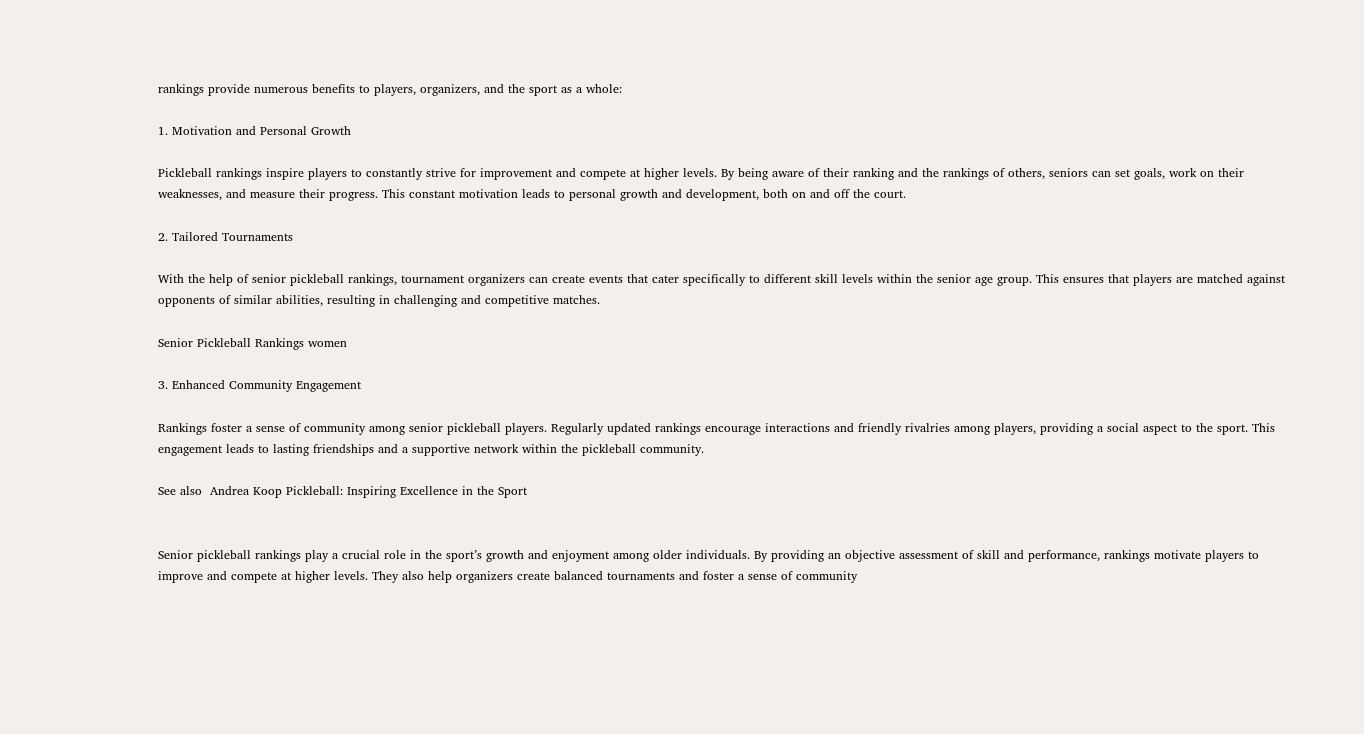rankings provide numerous benefits to players, organizers, and the sport as a whole:

1. Motivation and Personal Growth

Pickleball rankings inspire players to constantly strive for improvement and compete at higher levels. By being aware of their ranking and the rankings of others, seniors can set goals, work on their weaknesses, and measure their progress. This constant motivation leads to personal growth and development, both on and off the court.

2. Tailored Tournaments

With the help of senior pickleball rankings, tournament organizers can create events that cater specifically to different skill levels within the senior age group. This ensures that players are matched against opponents of similar abilities, resulting in challenging and competitive matches.

Senior Pickleball Rankings women

3. Enhanced Community Engagement

Rankings foster a sense of community among senior pickleball players. Regularly updated rankings encourage interactions and friendly rivalries among players, providing a social aspect to the sport. This engagement leads to lasting friendships and a supportive network within the pickleball community.

See also  Andrea Koop Pickleball: Inspiring Excellence in the Sport


Senior pickleball rankings play a crucial role in the sport’s growth and enjoyment among older individuals. By providing an objective assessment of skill and performance, rankings motivate players to improve and compete at higher levels. They also help organizers create balanced tournaments and foster a sense of community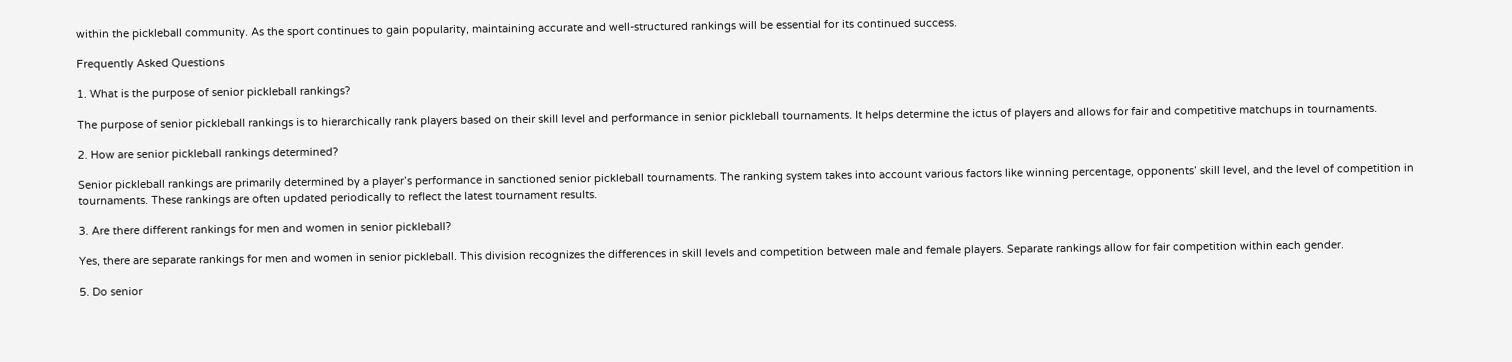within the pickleball community. As the sport continues to gain popularity, maintaining accurate and well-structured rankings will be essential for its continued success.

Frequently Asked Questions

1. What is the purpose of senior pickleball rankings?

The purpose of senior pickleball rankings is to hierarchically rank players based on their skill level and performance in senior pickleball tournaments. It helps determine the ictus of players and allows for fair and competitive matchups in tournaments.

2. How are senior pickleball rankings determined?

Senior pickleball rankings are primarily determined by a player’s performance in sanctioned senior pickleball tournaments. The ranking system takes into account various factors like winning percentage, opponents’ skill level, and the level of competition in tournaments. These rankings are often updated periodically to reflect the latest tournament results.

3. Are there different rankings for men and women in senior pickleball?

Yes, there are separate rankings for men and women in senior pickleball. This division recognizes the differences in skill levels and competition between male and female players. Separate rankings allow for fair competition within each gender.

5. Do senior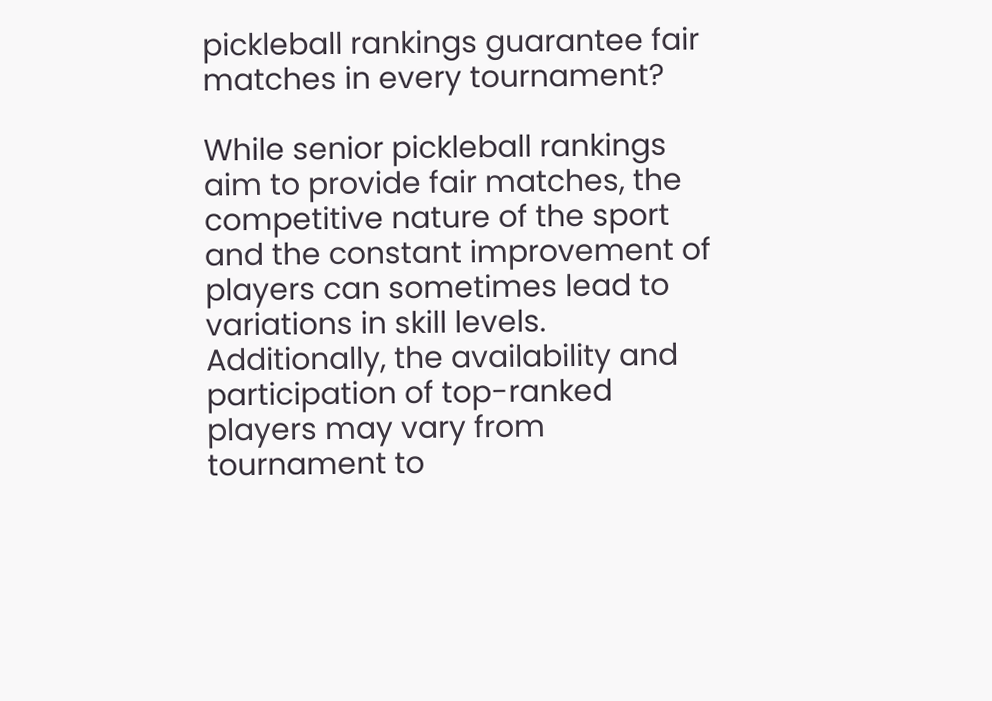pickleball rankings guarantee fair matches in every tournament?

While senior pickleball rankings aim to provide fair matches, the competitive nature of the sport and the constant improvement of players can sometimes lead to variations in skill levels. Additionally, the availability and participation of top-ranked players may vary from tournament to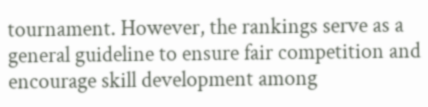tournament. However, the rankings serve as a general guideline to ensure fair competition and encourage skill development among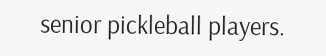senior pickleball players.